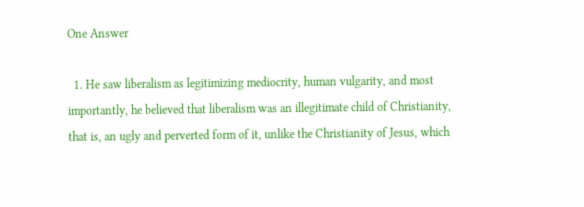One Answer

  1. He saw liberalism as legitimizing mediocrity, human vulgarity, and most importantly, he believed that liberalism was an illegitimate child of Christianity, that is, an ugly and perverted form of it, unlike the Christianity of Jesus, which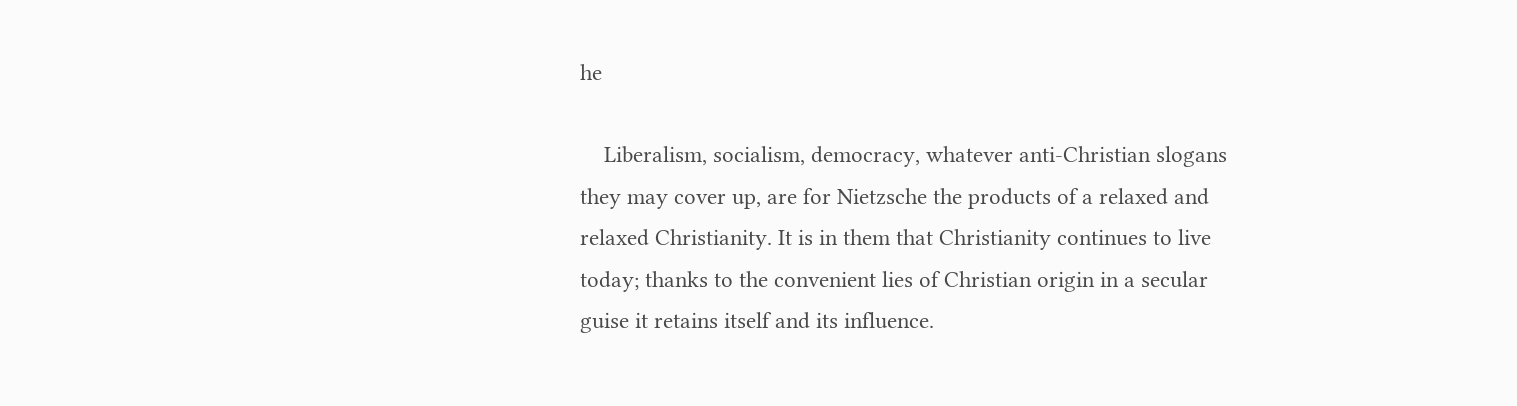he

    Liberalism, socialism, democracy, whatever anti-Christian slogans they may cover up, are for Nietzsche the products of a relaxed and relaxed Christianity. It is in them that Christianity continues to live today; thanks to the convenient lies of Christian origin in a secular guise it retains itself and its influence.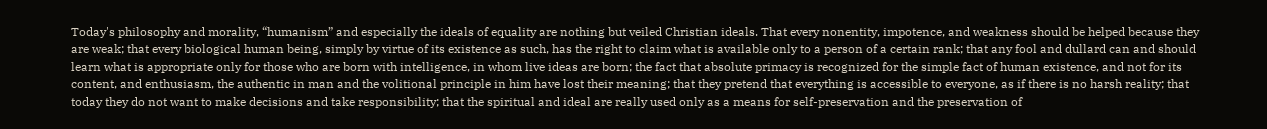Today's philosophy and morality, “humanism” and especially the ideals of equality are nothing but veiled Christian ideals. That every nonentity, impotence, and weakness should be helped because they are weak; that every biological human being, simply by virtue of its existence as such, has the right to claim what is available only to a person of a certain rank; that any fool and dullard can and should learn what is appropriate only for those who are born with intelligence, in whom live ideas are born; the fact that absolute primacy is recognized for the simple fact of human existence, and not for its content, and enthusiasm, the authentic in man and the volitional principle in him have lost their meaning; that they pretend that everything is accessible to everyone, as if there is no harsh reality; that today they do not want to make decisions and take responsibility; that the spiritual and ideal are really used only as a means for self-preservation and the preservation of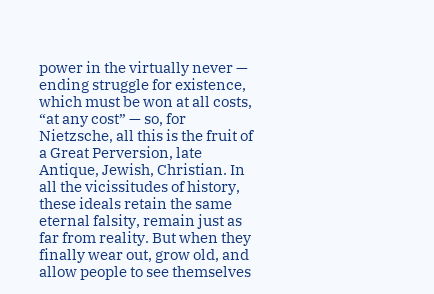power in the virtually never — ending struggle for existence, which must be won at all costs, “at any cost” — so, for Nietzsche, all this is the fruit of a Great Perversion, late Antique, Jewish, Christian. In all the vicissitudes of history, these ideals retain the same eternal falsity, remain just as far from reality. But when they finally wear out, grow old, and allow people to see themselves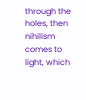through the holes, then nihilism comes to light, which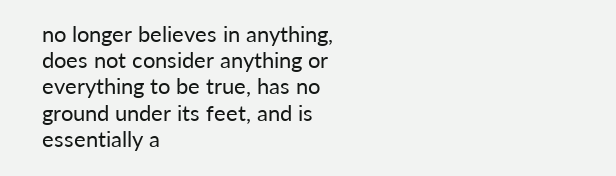no longer believes in anything, does not consider anything or everything to be true, has no ground under its feet, and is essentially a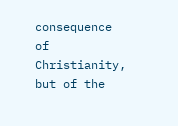consequence of Christianity, but of the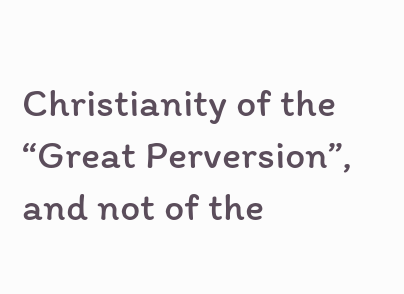Christianity of the “Great Perversion”, and not of the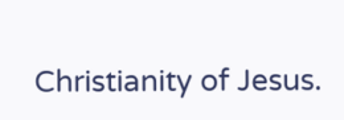Christianity of Jesus.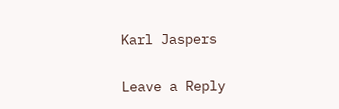Karl Jaspers

Leave a Reply